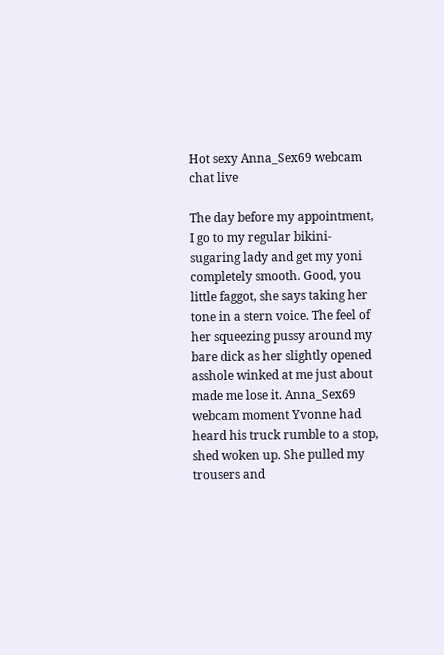Hot sexy Anna_Sex69 webcam chat live

The day before my appointment, I go to my regular bikini-sugaring lady and get my yoni completely smooth. Good, you little faggot, she says taking her tone in a stern voice. The feel of her squeezing pussy around my bare dick as her slightly opened asshole winked at me just about made me lose it. Anna_Sex69 webcam moment Yvonne had heard his truck rumble to a stop, shed woken up. She pulled my trousers and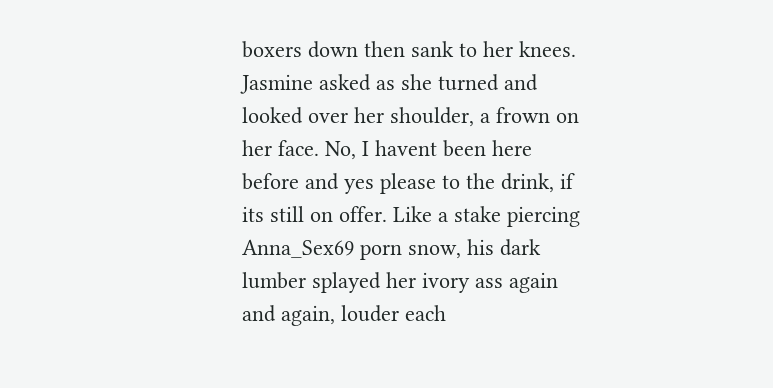boxers down then sank to her knees. Jasmine asked as she turned and looked over her shoulder, a frown on her face. No, I havent been here before and yes please to the drink, if its still on offer. Like a stake piercing Anna_Sex69 porn snow, his dark lumber splayed her ivory ass again and again, louder each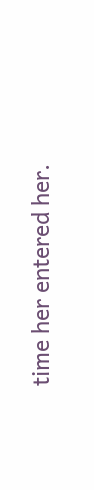time her entered her.